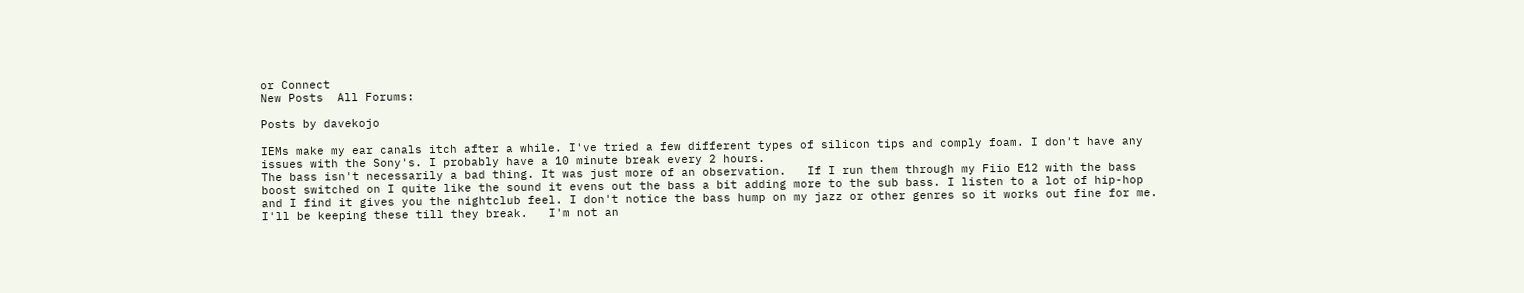or Connect
New Posts  All Forums:

Posts by davekojo

IEMs make my ear canals itch after a while. I've tried a few different types of silicon tips and comply foam. I don't have any issues with the Sony's. I probably have a 10 minute break every 2 hours.
The bass isn't necessarily a bad thing. It was just more of an observation.   If I run them through my Fiio E12 with the bass boost switched on I quite like the sound it evens out the bass a bit adding more to the sub bass. I listen to a lot of hip-hop and I find it gives you the nightclub feel. I don't notice the bass hump on my jazz or other genres so it works out fine for me. I'll be keeping these till they break.   I'm not an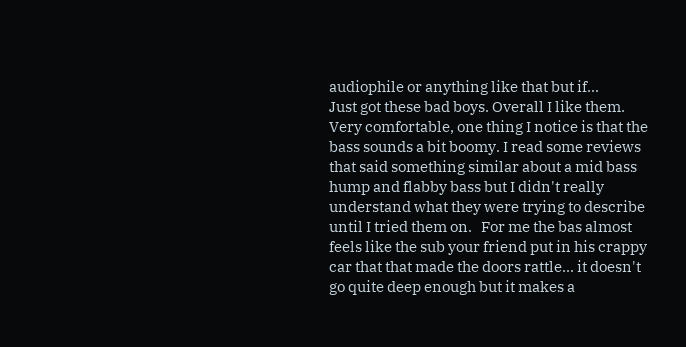audiophile or anything like that but if...
Just got these bad boys. Overall I like them. Very comfortable, one thing I notice is that the bass sounds a bit boomy. I read some reviews that said something similar about a mid bass hump and flabby bass but I didn't really understand what they were trying to describe until I tried them on.   For me the bas almost feels like the sub your friend put in his crappy car that that made the doors rattle... it doesn't go quite deep enough but it makes a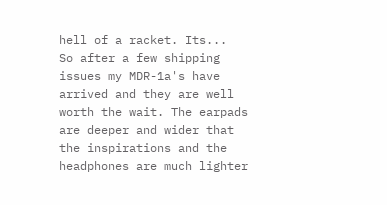hell of a racket. Its...
So after a few shipping issues my MDR-1a's have arrived and they are well worth the wait. The earpads are deeper and wider that the inspirations and the headphones are much lighter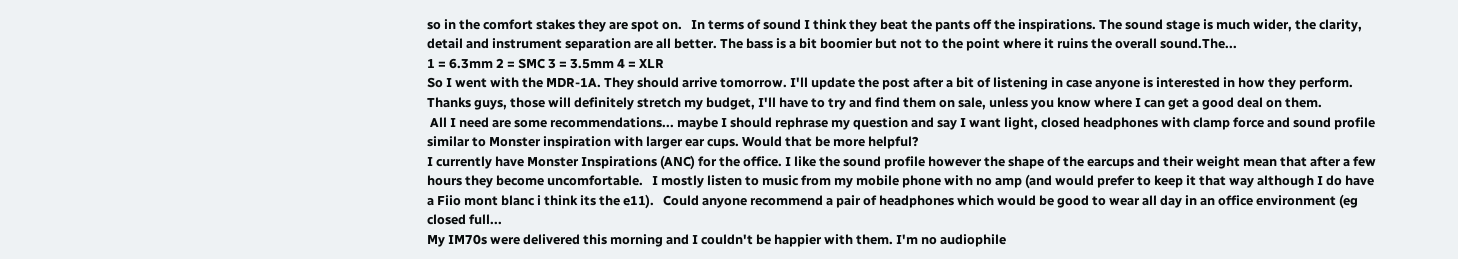so in the comfort stakes they are spot on.   In terms of sound I think they beat the pants off the inspirations. The sound stage is much wider, the clarity, detail and instrument separation are all better. The bass is a bit boomier but not to the point where it ruins the overall sound.The...
1 = 6.3mm 2 = SMC 3 = 3.5mm 4 = XLR
So I went with the MDR-1A. They should arrive tomorrow. I'll update the post after a bit of listening in case anyone is interested in how they perform.
Thanks guys, those will definitely stretch my budget, I'll have to try and find them on sale, unless you know where I can get a good deal on them.
 All I need are some recommendations... maybe I should rephrase my question and say I want light, closed headphones with clamp force and sound profile similar to Monster inspiration with larger ear cups. Would that be more helpful?
I currently have Monster Inspirations (ANC) for the office. I like the sound profile however the shape of the earcups and their weight mean that after a few hours they become uncomfortable.   I mostly listen to music from my mobile phone with no amp (and would prefer to keep it that way although I do have a Fiio mont blanc i think its the e11).   Could anyone recommend a pair of headphones which would be good to wear all day in an office environment (eg closed full...
My IM70s were delivered this morning and I couldn't be happier with them. I'm no audiophile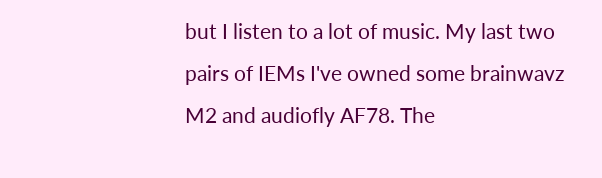but I listen to a lot of music. My last two pairs of IEMs I've owned some brainwavz M2 and audiofly AF78. The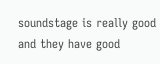soundstage is really good and they have good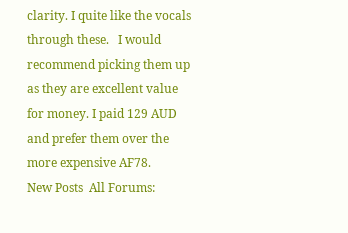clarity. I quite like the vocals through these.   I would recommend picking them up as they are excellent value for money. I paid 129 AUD and prefer them over the more expensive AF78.
New Posts  All Forums: